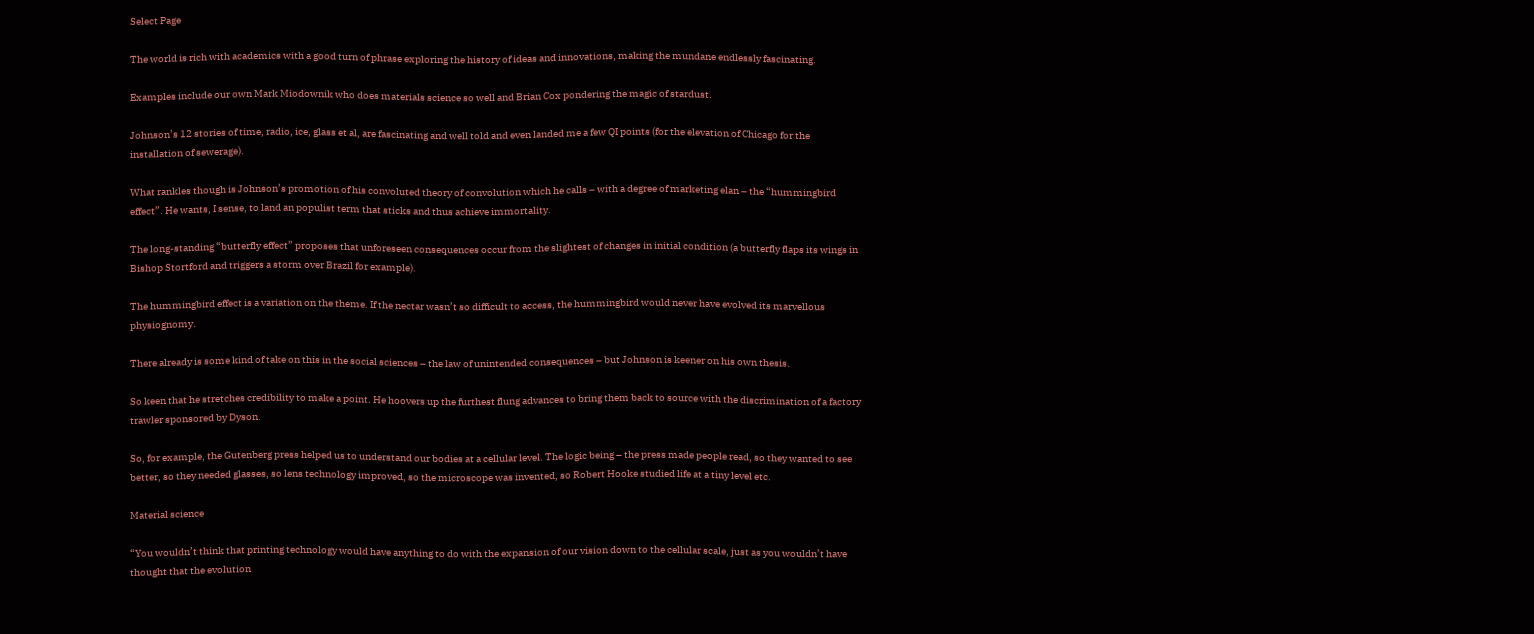Select Page

The world is rich with academics with a good turn of phrase exploring the history of ideas and innovations, making the mundane endlessly fascinating.

Examples include our own Mark Miodownik who does materials science so well and Brian Cox pondering the magic of stardust.

Johnson’s 12 stories of time, radio, ice, glass et al, are fascinating and well told and even landed me a few QI points (for the elevation of Chicago for the installation of sewerage).

What rankles though is Johnson’s promotion of his convoluted theory of convolution which he calls – with a degree of marketing elan – the “hummingbird effect”. He wants, I sense, to land an populist term that sticks and thus achieve immortality.

The long-standing “butterfly effect” proposes that unforeseen consequences occur from the slightest of changes in initial condition (a butterfly flaps its wings in Bishop Stortford and triggers a storm over Brazil for example).

The hummingbird effect is a variation on the theme. If the nectar wasn’t so difficult to access, the hummingbird would never have evolved its marvellous physiognomy.

There already is some kind of take on this in the social sciences – the law of unintended consequences – but Johnson is keener on his own thesis.

So keen that he stretches credibility to make a point. He hoovers up the furthest flung advances to bring them back to source with the discrimination of a factory trawler sponsored by Dyson.

So, for example, the Gutenberg press helped us to understand our bodies at a cellular level. The logic being – the press made people read, so they wanted to see better, so they needed glasses, so lens technology improved, so the microscope was invented, so Robert Hooke studied life at a tiny level etc.

Material science

“You wouldn’t think that printing technology would have anything to do with the expansion of our vision down to the cellular scale, just as you wouldn’t have thought that the evolution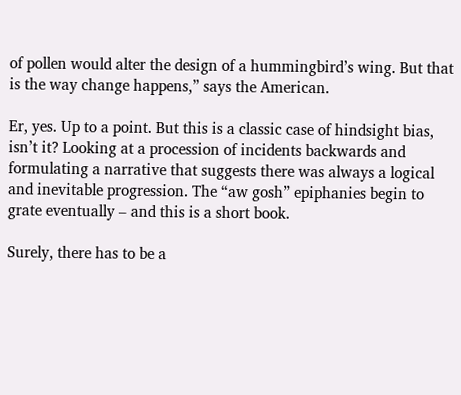of pollen would alter the design of a hummingbird’s wing. But that is the way change happens,” says the American.

Er, yes. Up to a point. But this is a classic case of hindsight bias, isn’t it? Looking at a procession of incidents backwards and formulating a narrative that suggests there was always a logical and inevitable progression. The “aw gosh” epiphanies begin to grate eventually – and this is a short book.

Surely, there has to be a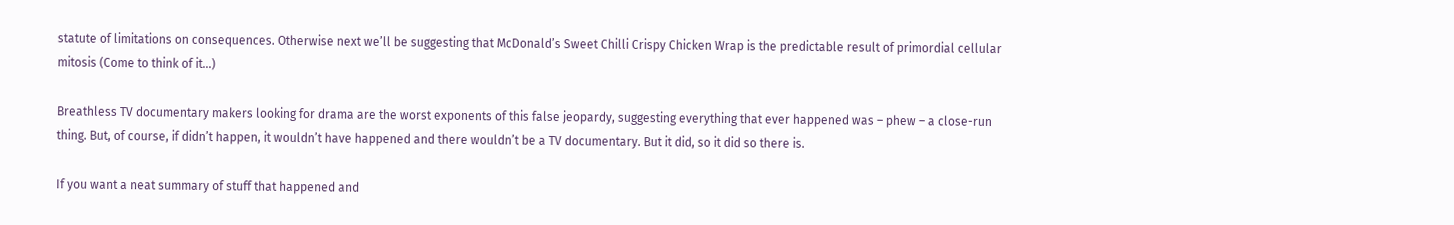statute of limitations on consequences. Otherwise next we’ll be suggesting that McDonald’s Sweet Chilli Crispy Chicken Wrap is the predictable result of primordial cellular mitosis (Come to think of it…)

Breathless TV documentary makers looking for drama are the worst exponents of this false jeopardy, suggesting everything that ever happened was – phew – a close-run thing. But, of course, if didn’t happen, it wouldn’t have happened and there wouldn’t be a TV documentary. But it did, so it did so there is.

If you want a neat summary of stuff that happened and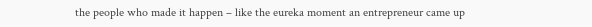the people who made it happen – like the eureka moment an entrepreneur came up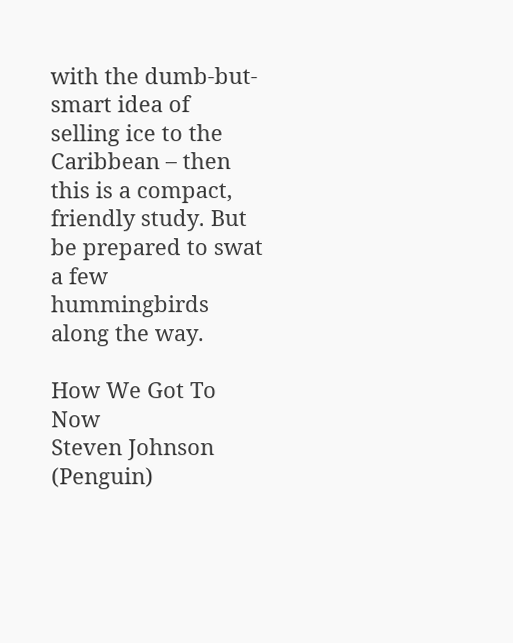with the dumb-but-smart idea of selling ice to the Caribbean – then this is a compact, friendly study. But be prepared to swat a few hummingbirds along the way.

How We Got To Now
Steven Johnson (Penguin)